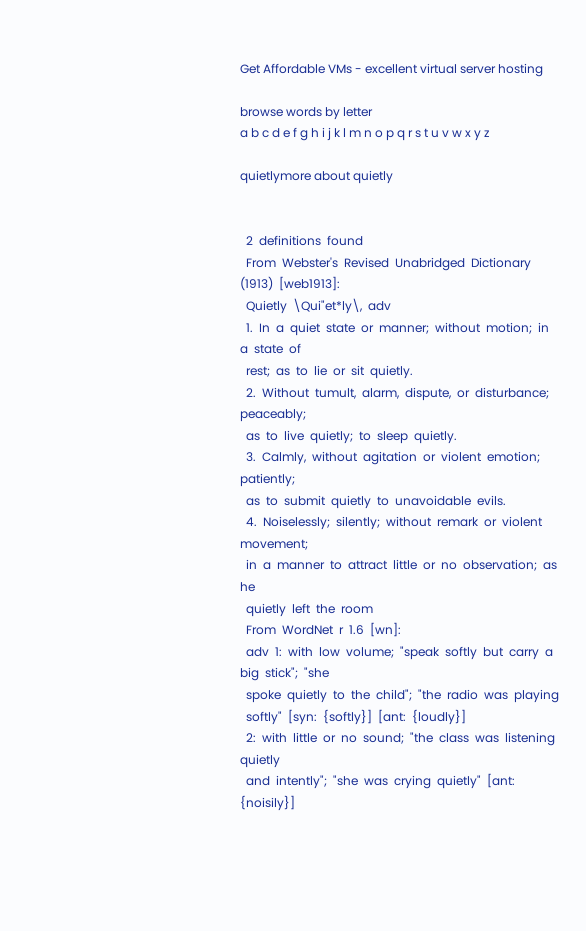Get Affordable VMs - excellent virtual server hosting

browse words by letter
a b c d e f g h i j k l m n o p q r s t u v w x y z

quietlymore about quietly


  2  definitions  found
  From  Webster's  Revised  Unabridged  Dictionary  (1913)  [web1913]:
  Quietly  \Qui"et*ly\,  adv
  1.  In  a  quiet  state  or  manner;  without  motion;  in  a  state  of
  rest;  as  to  lie  or  sit  quietly.
  2.  Without  tumult,  alarm,  dispute,  or  disturbance;  peaceably;
  as  to  live  quietly;  to  sleep  quietly.
  3.  Calmly,  without  agitation  or  violent  emotion;  patiently;
  as  to  submit  quietly  to  unavoidable  evils.
  4.  Noiselessly;  silently;  without  remark  or  violent  movement;
  in  a  manner  to  attract  little  or  no  observation;  as  he
  quietly  left  the  room
  From  WordNet  r  1.6  [wn]:
  adv  1:  with  low  volume;  "speak  softly  but  carry  a  big  stick";  "she
  spoke  quietly  to  the  child";  "the  radio  was  playing
  softly"  [syn:  {softly}]  [ant:  {loudly}]
  2:  with  little  or  no  sound;  "the  class  was  listening  quietly
  and  intently";  "she  was  crying  quietly"  [ant:  {noisily}]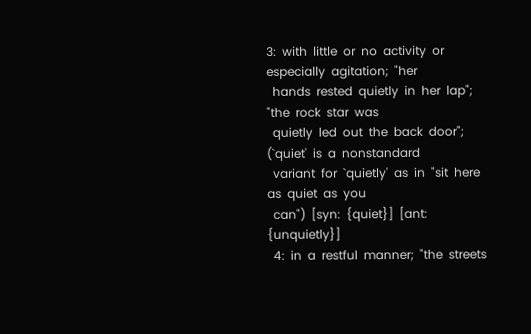3:  with  little  or  no  activity  or  especially  agitation;  "her
  hands  rested  quietly  in  her  lap";  "the  rock  star  was
  quietly  led  out  the  back  door";  (`quiet'  is  a  nonstandard
  variant  for  `quietly'  as  in  "sit  here  as  quiet  as  you
  can")  [syn:  {quiet}]  [ant:  {unquietly}]
  4:  in  a  restful  manner;  "the  streets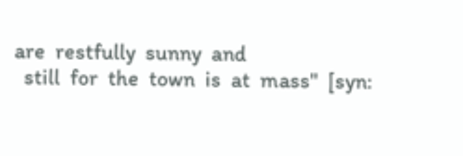are  restfully  sunny  and
  still  for  the  town  is  at  mass"  [syn: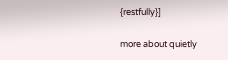{restfully}]

more about quietly